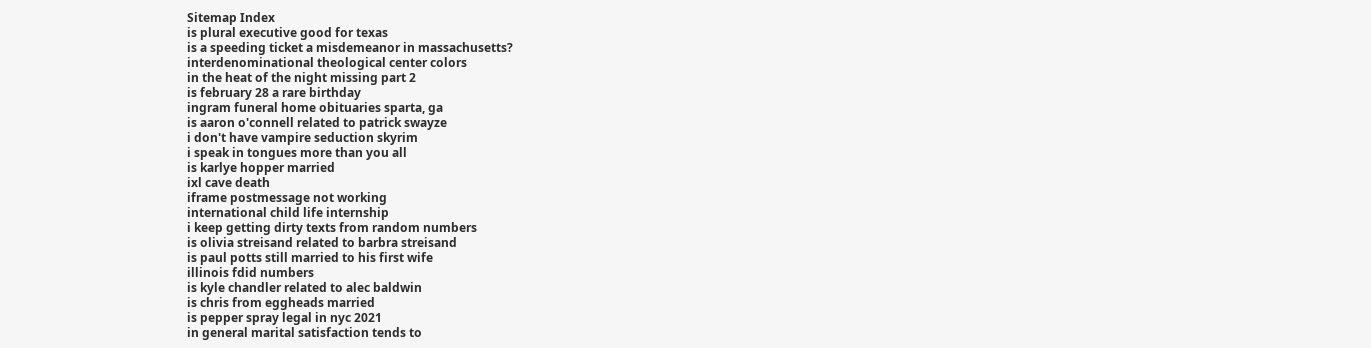Sitemap Index
is plural executive good for texas
is a speeding ticket a misdemeanor in massachusetts?
interdenominational theological center colors
in the heat of the night missing part 2
is february 28 a rare birthday
ingram funeral home obituaries sparta, ga
is aaron o'connell related to patrick swayze
i don't have vampire seduction skyrim
i speak in tongues more than you all
is karlye hopper married
ixl cave death
iframe postmessage not working
international child life internship
i keep getting dirty texts from random numbers
is olivia streisand related to barbra streisand
is paul potts still married to his first wife
illinois fdid numbers
is kyle chandler related to alec baldwin
is chris from eggheads married
is pepper spray legal in nyc 2021
in general marital satisfaction tends to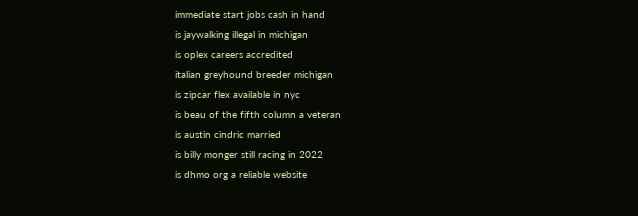immediate start jobs cash in hand
is jaywalking illegal in michigan
is oplex careers accredited
italian greyhound breeder michigan
is zipcar flex available in nyc
is beau of the fifth column a veteran
is austin cindric married
is billy monger still racing in 2022
is dhmo org a reliable website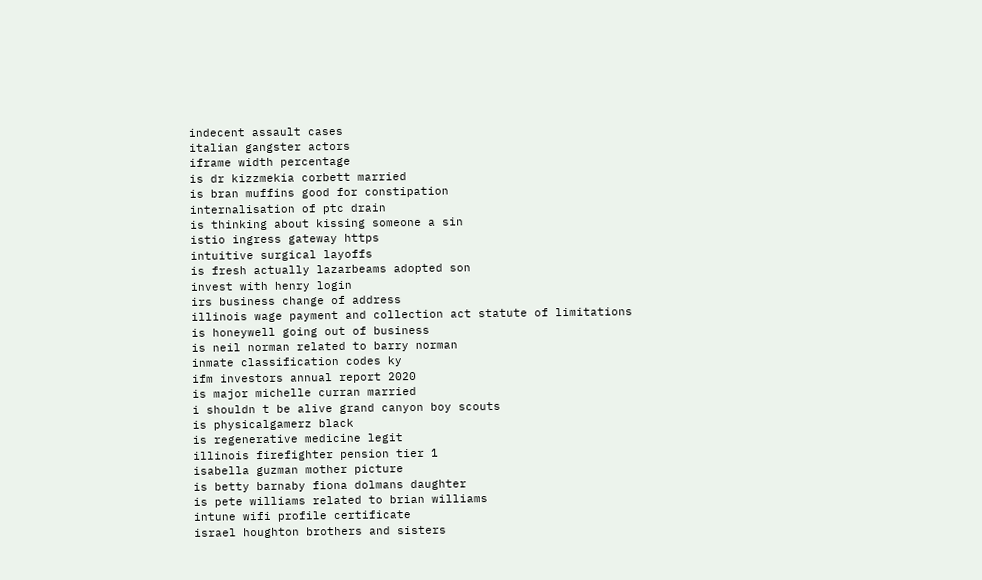indecent assault cases
italian gangster actors
iframe width percentage
is dr kizzmekia corbett married
is bran muffins good for constipation
internalisation of ptc drain
is thinking about kissing someone a sin
istio ingress gateway https
intuitive surgical layoffs
is fresh actually lazarbeams adopted son
invest with henry login
irs business change of address
illinois wage payment and collection act statute of limitations
is honeywell going out of business
is neil norman related to barry norman
inmate classification codes ky
ifm investors annual report 2020
is major michelle curran married
i shouldn t be alive grand canyon boy scouts
is physicalgamerz black
is regenerative medicine legit
illinois firefighter pension tier 1
isabella guzman mother picture
is betty barnaby fiona dolmans daughter
is pete williams related to brian williams
intune wifi profile certificate
israel houghton brothers and sisters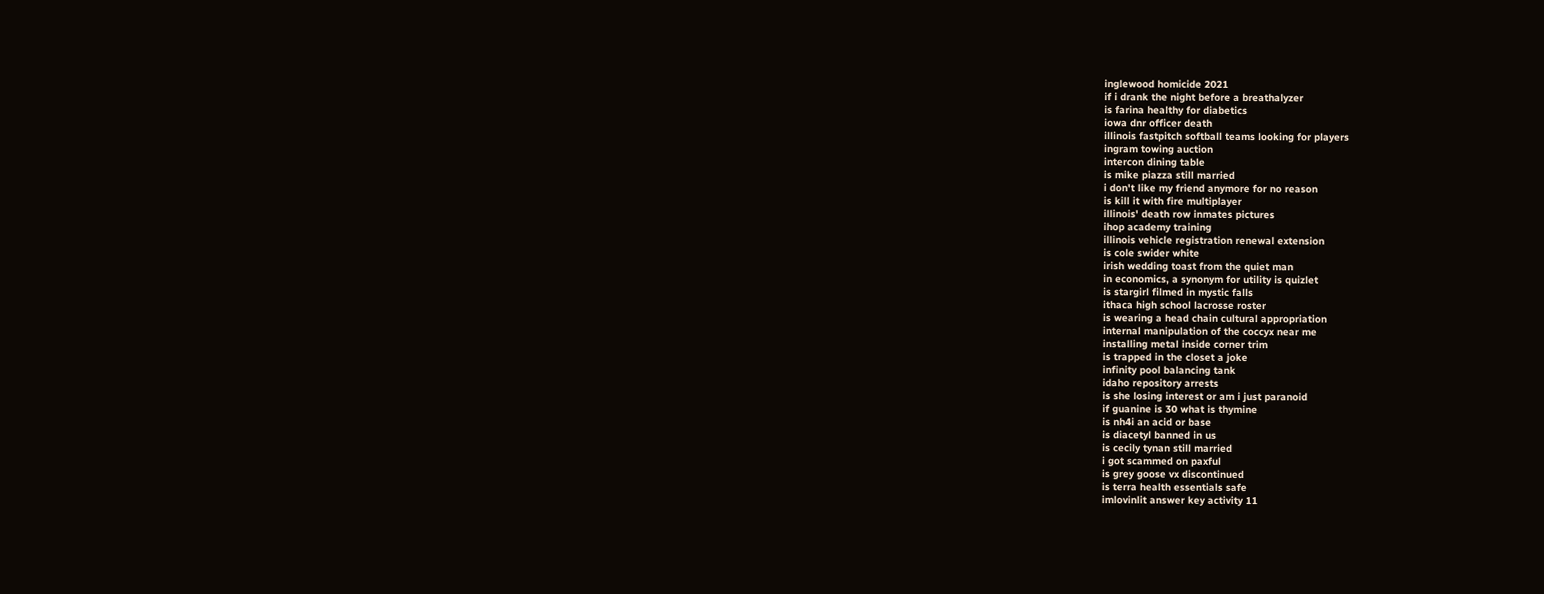inglewood homicide 2021
if i drank the night before a breathalyzer
is farina healthy for diabetics
iowa dnr officer death
illinois fastpitch softball teams looking for players
ingram towing auction
intercon dining table
is mike piazza still married
i don't like my friend anymore for no reason
is kill it with fire multiplayer
illinois' death row inmates pictures
ihop academy training
illinois vehicle registration renewal extension
is cole swider white
irish wedding toast from the quiet man
in economics, a synonym for utility is quizlet
is stargirl filmed in mystic falls
ithaca high school lacrosse roster
is wearing a head chain cultural appropriation
internal manipulation of the coccyx near me
installing metal inside corner trim
is trapped in the closet a joke
infinity pool balancing tank
idaho repository arrests
is she losing interest or am i just paranoid
if guanine is 30 what is thymine
is nh4i an acid or base
is diacetyl banned in us
is cecily tynan still married
i got scammed on paxful
is grey goose vx discontinued
is terra health essentials safe
imlovinlit answer key activity 11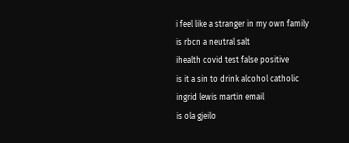i feel like a stranger in my own family
is rbcn a neutral salt
ihealth covid test false positive
is it a sin to drink alcohol catholic
ingrid lewis martin email
is ola gjeilo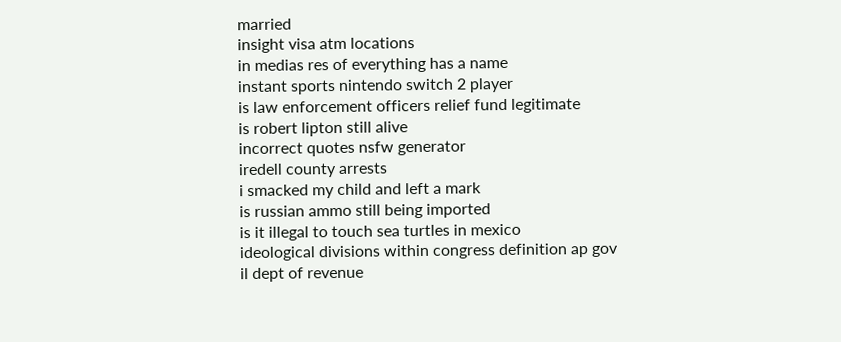married
insight visa atm locations
in medias res of everything has a name
instant sports nintendo switch 2 player
is law enforcement officers relief fund legitimate
is robert lipton still alive
incorrect quotes nsfw generator
iredell county arrests
i smacked my child and left a mark
is russian ammo still being imported
is it illegal to touch sea turtles in mexico
ideological divisions within congress definition ap gov
il dept of revenue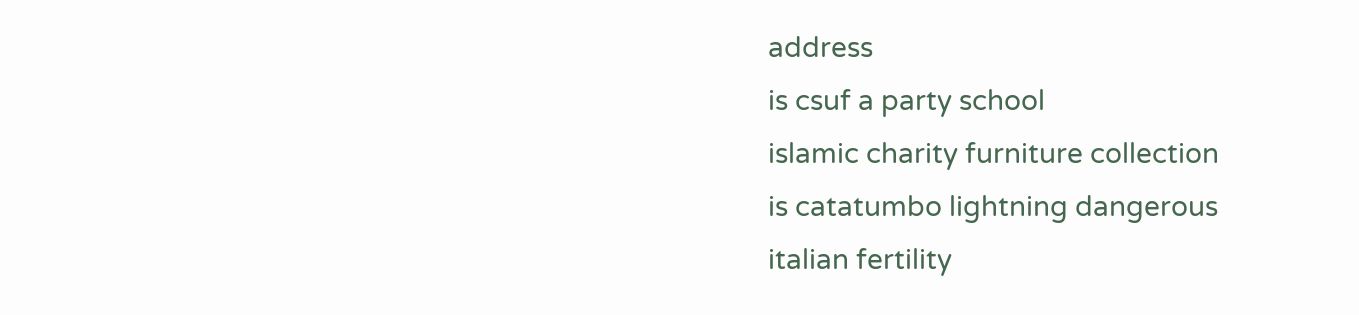address
is csuf a party school
islamic charity furniture collection
is catatumbo lightning dangerous
italian fertility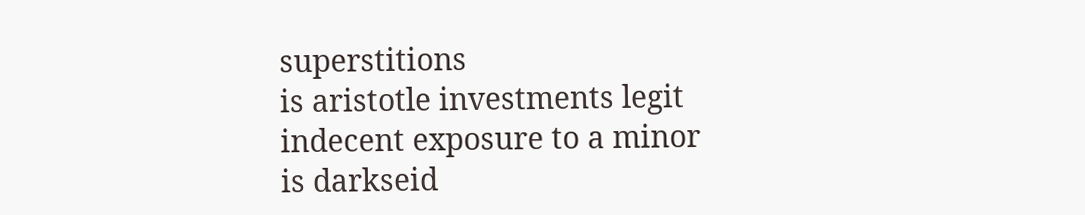superstitions
is aristotle investments legit
indecent exposure to a minor
is darkseid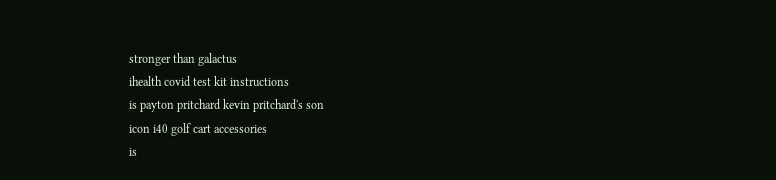stronger than galactus
ihealth covid test kit instructions
is payton pritchard kevin pritchard's son
icon i40 golf cart accessories
is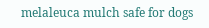melaleuca mulch safe for dogs